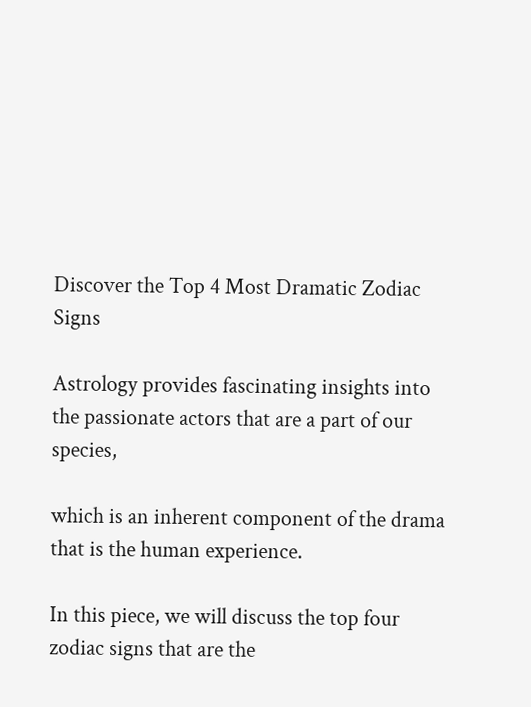Discover the Top 4 Most Dramatic Zodiac Signs

Astrology provides fascinating insights into the passionate actors that are a part of our species,

which is an inherent component of the drama that is the human experience.

In this piece, we will discuss the top four zodiac signs that are the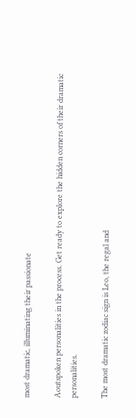most dramatic, illuminating their passionate

Aoutspoken personalities in the process. Get ready to explore the hidden corners of their dramatic personalities.

The most dramatic zodiac sign is Leo, the regal and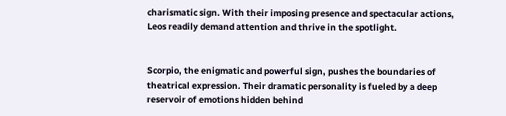charismatic sign. With their imposing presence and spectacular actions, Leos readily demand attention and thrive in the spotlight.


Scorpio, the enigmatic and powerful sign, pushes the boundaries of theatrical expression. Their dramatic personality is fueled by a deep reservoir of emotions hidden behind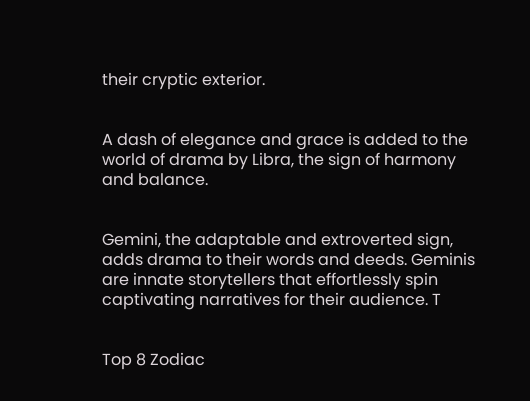their cryptic exterior.


A dash of elegance and grace is added to the world of drama by Libra, the sign of harmony and balance.


Gemini, the adaptable and extroverted sign, adds drama to their words and deeds. Geminis are innate storytellers that effortlessly spin captivating narratives for their audience. T


Top 8 Zodiac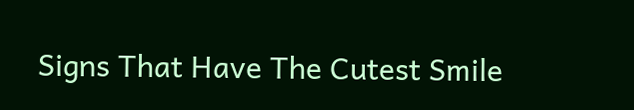Signs That Have The Cutest Smile